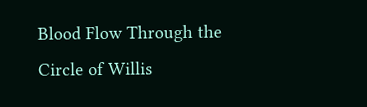Blood Flow Through the Circle of Willis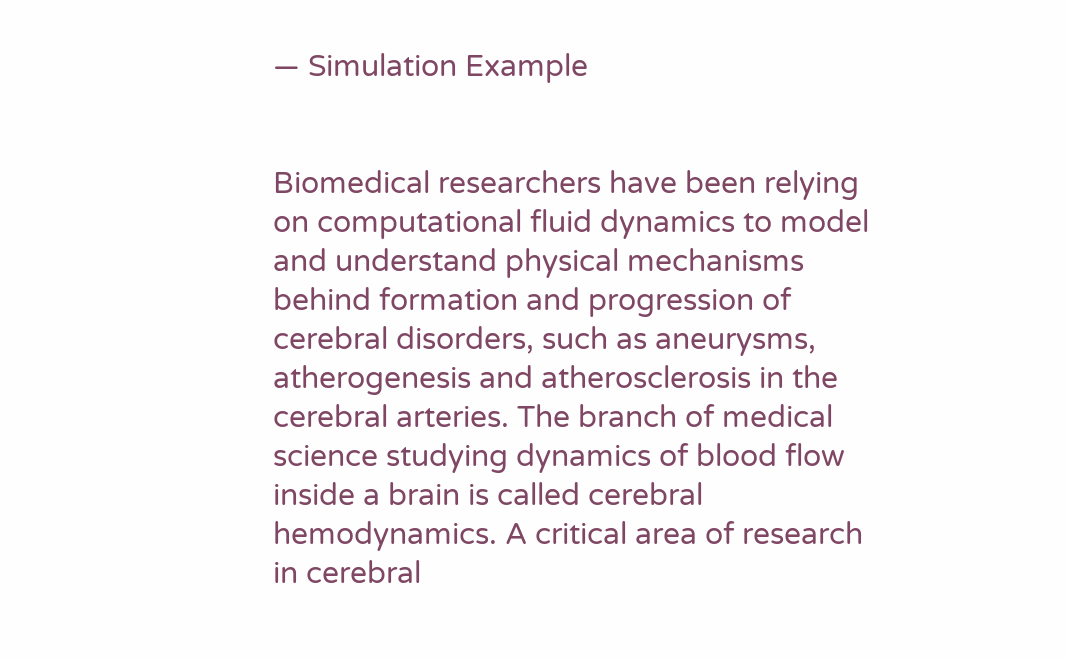— Simulation Example


Biomedical researchers have been relying on computational fluid dynamics to model and understand physical mechanisms behind formation and progression of cerebral disorders, such as aneurysms, atherogenesis and atherosclerosis in the cerebral arteries. The branch of medical science studying dynamics of blood flow inside a brain is called cerebral hemodynamics. A critical area of research in cerebral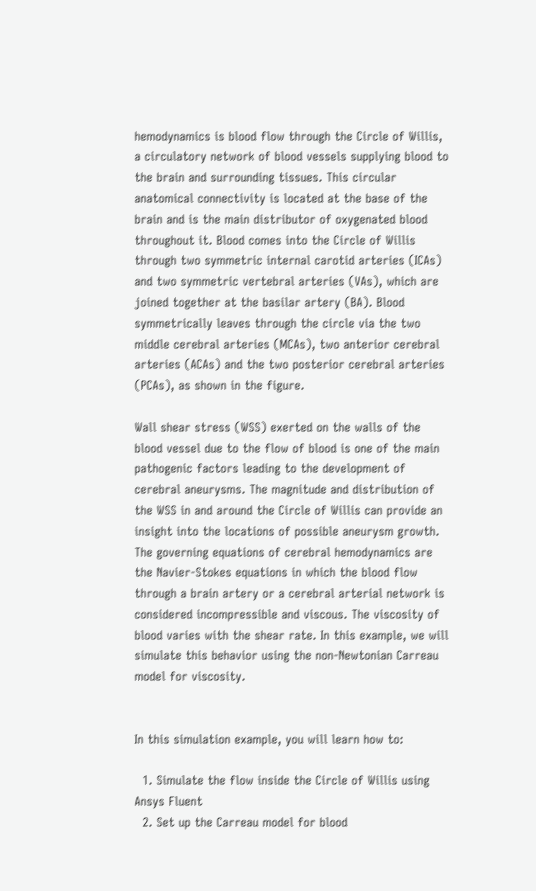hemodynamics is blood flow through the Circle of Willis, a circulatory network of blood vessels supplying blood to the brain and surrounding tissues. This circular anatomical connectivity is located at the base of the brain and is the main distributor of oxygenated blood throughout it. Blood comes into the Circle of Willis through two symmetric internal carotid arteries (ICAs) and two symmetric vertebral arteries (VAs), which are joined together at the basilar artery (BA). Blood symmetrically leaves through the circle via the two middle cerebral arteries (MCAs), two anterior cerebral arteries (ACAs) and the two posterior cerebral arteries (PCAs), as shown in the figure.

Wall shear stress (WSS) exerted on the walls of the blood vessel due to the flow of blood is one of the main pathogenic factors leading to the development of cerebral aneurysms. The magnitude and distribution of the WSS in and around the Circle of Willis can provide an insight into the locations of possible aneurysm growth. The governing equations of cerebral hemodynamics are the Navier-Stokes equations in which the blood flow through a brain artery or a cerebral arterial network is considered incompressible and viscous. The viscosity of blood varies with the shear rate. In this example, we will simulate this behavior using the non-Newtonian Carreau model for viscosity.


In this simulation example, you will learn how to:

  1. Simulate the flow inside the Circle of Willis using Ansys Fluent
  2. Set up the Carreau model for blood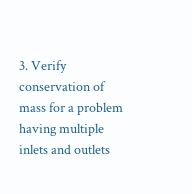3. Verify conservation of mass for a problem having multiple inlets and outlets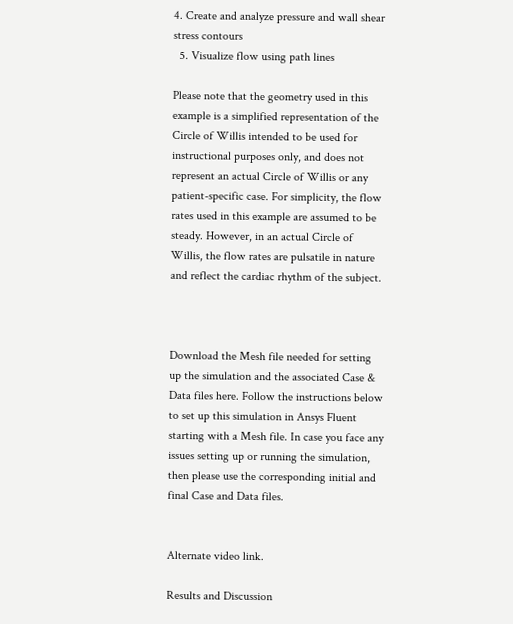4. Create and analyze pressure and wall shear stress contours
  5. Visualize flow using path lines

Please note that the geometry used in this example is a simplified representation of the Circle of Willis intended to be used for instructional purposes only, and does not represent an actual Circle of Willis or any patient-specific case. For simplicity, the flow rates used in this example are assumed to be steady. However, in an actual Circle of Willis, the flow rates are pulsatile in nature and reflect the cardiac rhythm of the subject.



Download the Mesh file needed for setting up the simulation and the associated Case & Data files here. Follow the instructions below to set up this simulation in Ansys Fluent starting with a Mesh file. In case you face any issues setting up or running the simulation, then please use the corresponding initial and final Case and Data files.


Alternate video link.

Results and Discussion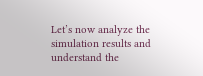Let’s now analyze the simulation results and understand the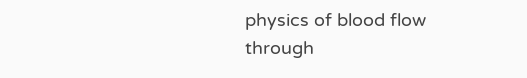physics of blood flow through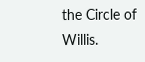the Circle of Willis.